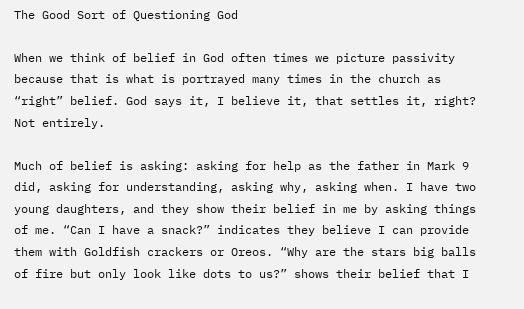The Good Sort of Questioning God

When we think of belief in God often times we picture passivity because that is what is portrayed many times in the church as “right” belief. God says it, I believe it, that settles it, right? Not entirely.

Much of belief is asking: asking for help as the father in Mark 9 did, asking for understanding, asking why, asking when. I have two young daughters, and they show their belief in me by asking things of me. “Can I have a snack?” indicates they believe I can provide them with Goldfish crackers or Oreos. “Why are the stars big balls of fire but only look like dots to us?” shows their belief that I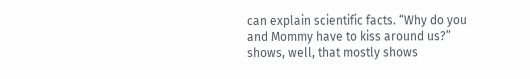can explain scientific facts. “Why do you and Mommy have to kiss around us?” shows, well, that mostly shows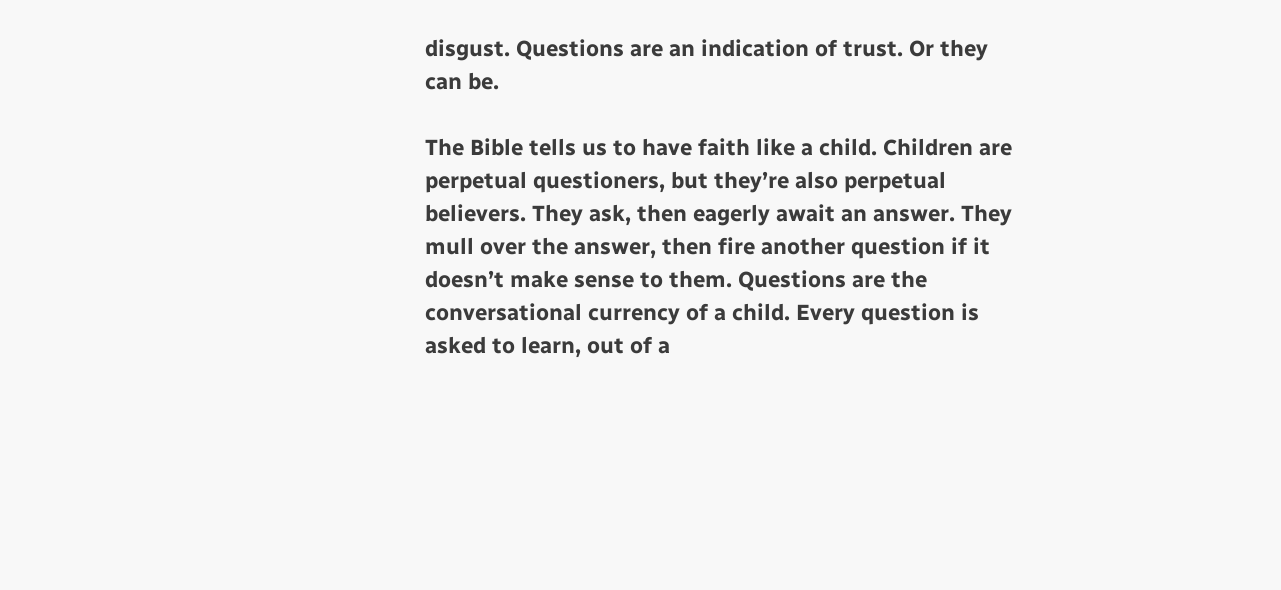disgust. Questions are an indication of trust. Or they can be.

The Bible tells us to have faith like a child. Children are perpetual questioners, but they’re also perpetual believers. They ask, then eagerly await an answer. They mull over the answer, then fire another question if it doesn’t make sense to them. Questions are the conversational currency of a child. Every question is asked to learn, out of a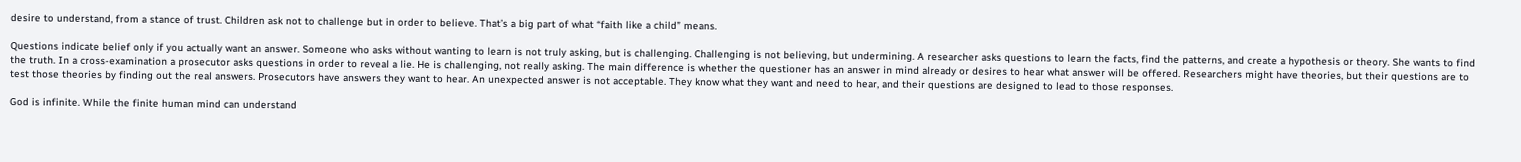desire to understand, from a stance of trust. Children ask not to challenge but in order to believe. That’s a big part of what “faith like a child” means.

Questions indicate belief only if you actually want an answer. Someone who asks without wanting to learn is not truly asking, but is challenging. Challenging is not believing, but undermining. A researcher asks questions to learn the facts, find the patterns, and create a hypothesis or theory. She wants to find the truth. In a cross-examination a prosecutor asks questions in order to reveal a lie. He is challenging, not really asking. The main difference is whether the questioner has an answer in mind already or desires to hear what answer will be offered. Researchers might have theories, but their questions are to test those theories by finding out the real answers. Prosecutors have answers they want to hear. An unexpected answer is not acceptable. They know what they want and need to hear, and their questions are designed to lead to those responses.

God is infinite. While the finite human mind can understand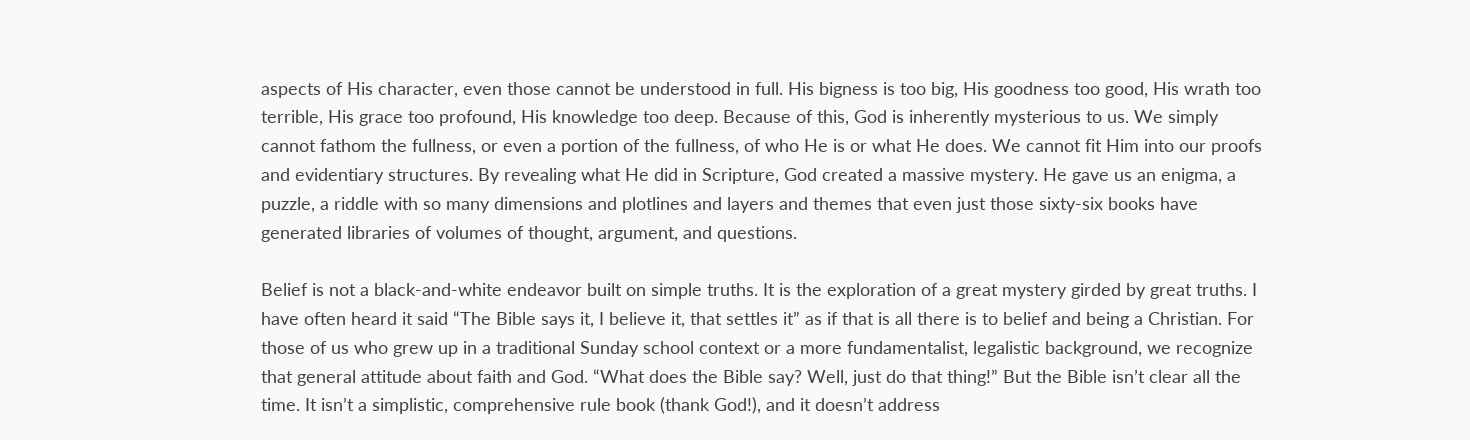aspects of His character, even those cannot be understood in full. His bigness is too big, His goodness too good, His wrath too terrible, His grace too profound, His knowledge too deep. Because of this, God is inherently mysterious to us. We simply cannot fathom the fullness, or even a portion of the fullness, of who He is or what He does. We cannot fit Him into our proofs and evidentiary structures. By revealing what He did in Scripture, God created a massive mystery. He gave us an enigma, a puzzle, a riddle with so many dimensions and plotlines and layers and themes that even just those sixty-six books have generated libraries of volumes of thought, argument, and questions.

Belief is not a black-and-white endeavor built on simple truths. It is the exploration of a great mystery girded by great truths. I have often heard it said “The Bible says it, I believe it, that settles it” as if that is all there is to belief and being a Christian. For those of us who grew up in a traditional Sunday school context or a more fundamentalist, legalistic background, we recognize that general attitude about faith and God. “What does the Bible say? Well, just do that thing!” But the Bible isn’t clear all the time. It isn’t a simplistic, comprehensive rule book (thank God!), and it doesn’t address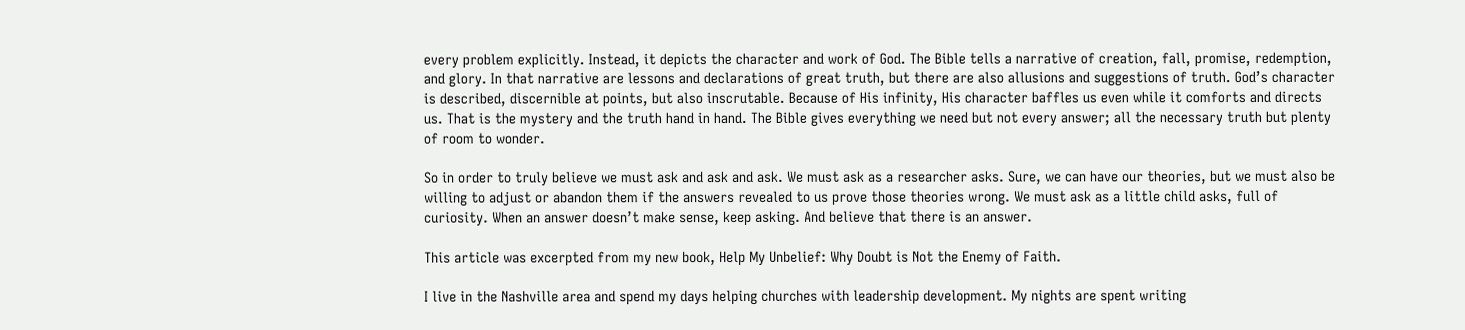every problem explicitly. Instead, it depicts the character and work of God. The Bible tells a narrative of creation, fall, promise, redemption, and glory. In that narrative are lessons and declarations of great truth, but there are also allusions and suggestions of truth. God’s character is described, discernible at points, but also inscrutable. Because of His infinity, His character baffles us even while it comforts and directs us. That is the mystery and the truth hand in hand. The Bible gives everything we need but not every answer; all the necessary truth but plenty of room to wonder.

So in order to truly believe we must ask and ask and ask. We must ask as a researcher asks. Sure, we can have our theories, but we must also be willing to adjust or abandon them if the answers revealed to us prove those theories wrong. We must ask as a little child asks, full of curiosity. When an answer doesn’t make sense, keep asking. And believe that there is an answer.

This article was excerpted from my new book, Help My Unbelief: Why Doubt is Not the Enemy of Faith.

I live in the Nashville area and spend my days helping churches with leadership development. My nights are spent writing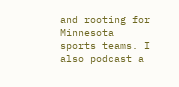and rooting for Minnesota sports teams. I also podcast a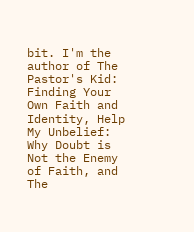bit. I'm the author of The Pastor's Kid: Finding Your Own Faith and Identity, Help My Unbelief: Why Doubt is Not the Enemy of Faith, and The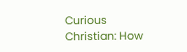Curious Christian: How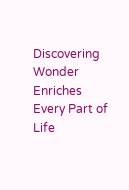Discovering Wonder Enriches Every Part of Life